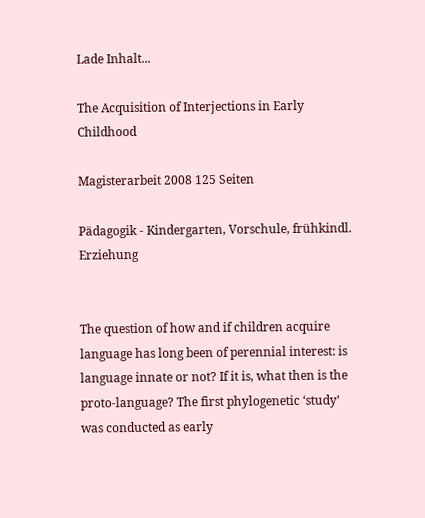Lade Inhalt...

The Acquisition of Interjections in Early Childhood

Magisterarbeit 2008 125 Seiten

Pädagogik - Kindergarten, Vorschule, frühkindl. Erziehung


The question of how and if children acquire language has long been of perennial interest: is language innate or not? If it is, what then is the proto-language? The first phylogenetic ‘study’ was conducted as early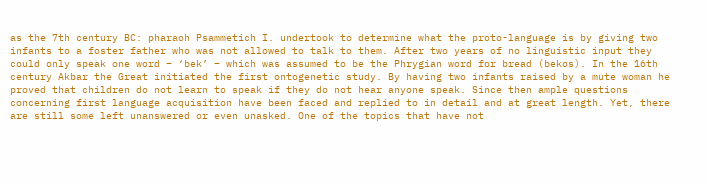as the 7th century BC: pharaoh Psammetich I. undertook to determine what the proto-language is by giving two infants to a foster father who was not allowed to talk to them. After two years of no linguistic input they could only speak one word – ‘bek’ – which was assumed to be the Phrygian word for bread (bekos). In the 16th century Akbar the Great initiated the first ontogenetic study. By having two infants raised by a mute woman he proved that children do not learn to speak if they do not hear anyone speak. Since then ample questions concerning first language acquisition have been faced and replied to in detail and at great length. Yet, there are still some left unanswered or even unasked. One of the topics that have not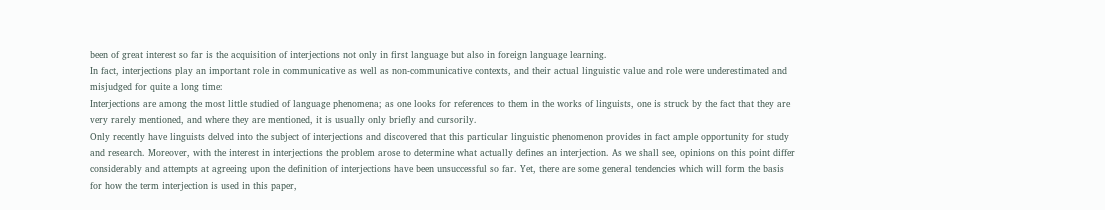been of great interest so far is the acquisition of interjections not only in first language but also in foreign language learning.
In fact, interjections play an important role in communicative as well as non-communicative contexts, and their actual linguistic value and role were underestimated and misjudged for quite a long time:
Interjections are among the most little studied of language phenomena; as one looks for references to them in the works of linguists, one is struck by the fact that they are very rarely mentioned, and where they are mentioned, it is usually only briefly and cursorily.
Only recently have linguists delved into the subject of interjections and discovered that this particular linguistic phenomenon provides in fact ample opportunity for study and research. Moreover, with the interest in interjections the problem arose to determine what actually defines an interjection. As we shall see, opinions on this point differ considerably and attempts at agreeing upon the definition of interjections have been unsuccessful so far. Yet, there are some general tendencies which will form the basis for how the term interjection is used in this paper,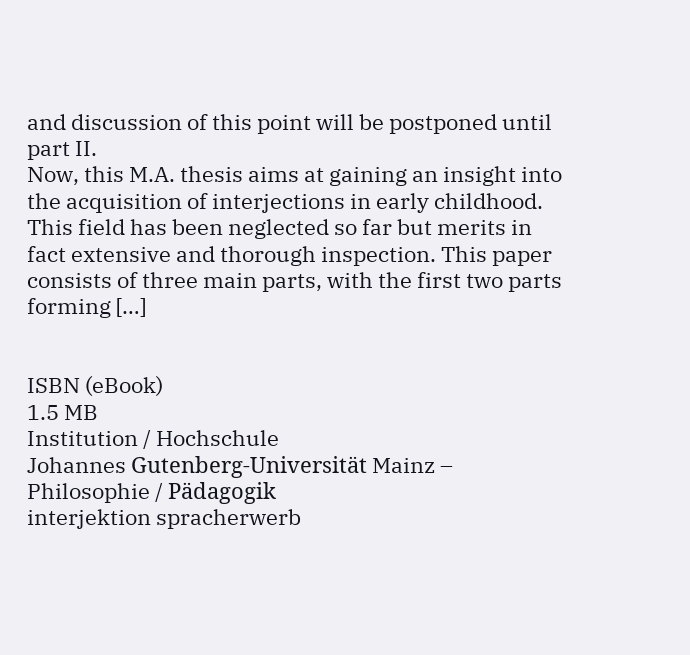and discussion of this point will be postponed until part II.
Now, this M.A. thesis aims at gaining an insight into the acquisition of interjections in early childhood. This field has been neglected so far but merits in fact extensive and thorough inspection. This paper consists of three main parts, with the first two parts forming […]


ISBN (eBook)
1.5 MB
Institution / Hochschule
Johannes Gutenberg-Universität Mainz – Philosophie / Pädagogik
interjektion spracherwerb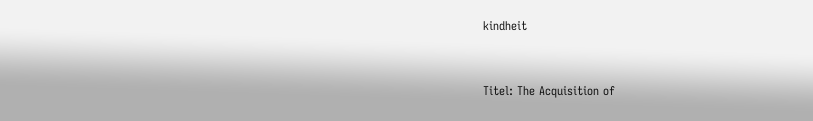kindheit



Titel: The Acquisition of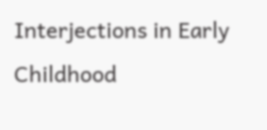Interjections in Early Childhood